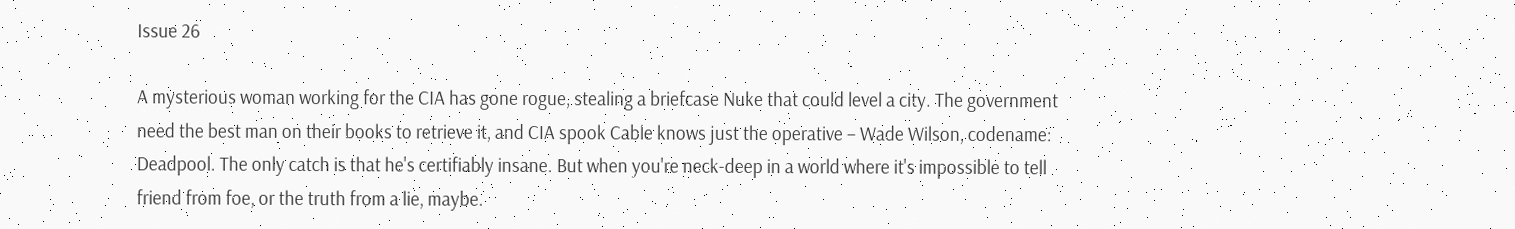Issue 26

A mysterious woman working for the CIA has gone rogue, stealing a briefcase Nuke that could level a city. The government need the best man on their books to retrieve it, and CIA spook Cable knows just the operative – Wade Wilson, codename: Deadpool. The only catch is that he's certifiably insane. But when you're neck-deep in a world where it's impossible to tell friend from foe, or the truth from a lie, maybe.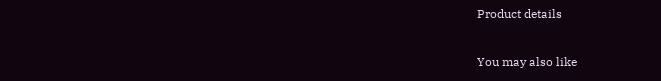Product details

You may also like